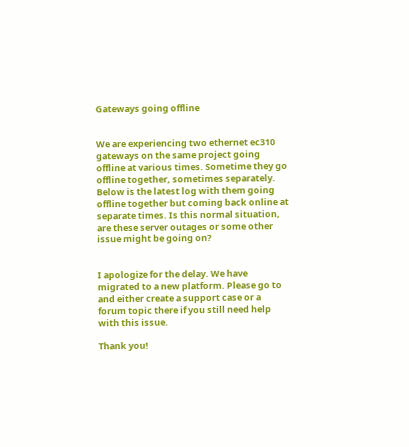Gateways going offline


We are experiencing two ethernet ec310 gateways on the same project going offline at various times. Sometime they go offline together, sometimes separately. Below is the latest log with them going offline together but coming back online at separate times. Is this normal situation, are these server outages or some other issue might be going on?


I apologize for the delay. We have migrated to a new platform. Please go to and either create a support case or a forum topic there if you still need help with this issue.

Thank you!